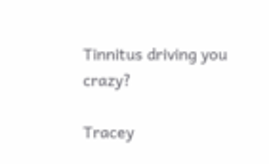Tinnitus driving you crazy?

Tracey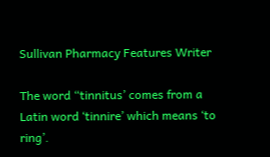Sullivan Pharmacy Features Writer

The word “tinnitus’ comes from a Latin word ‘tinnire’ which means ‘to ring’.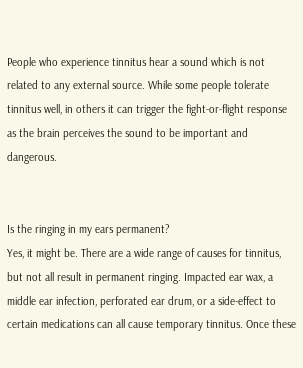People who experience tinnitus hear a sound which is not related to any external source. While some people tolerate tinnitus well, in others it can trigger the fight-or-flight response as the brain perceives the sound to be important and dangerous.


Is the ringing in my ears permanent?
Yes, it might be. There are a wide range of causes for tinnitus, but not all result in permanent ringing. Impacted ear wax, a middle ear infection, perforated ear drum, or a side-effect to certain medications can all cause temporary tinnitus. Once these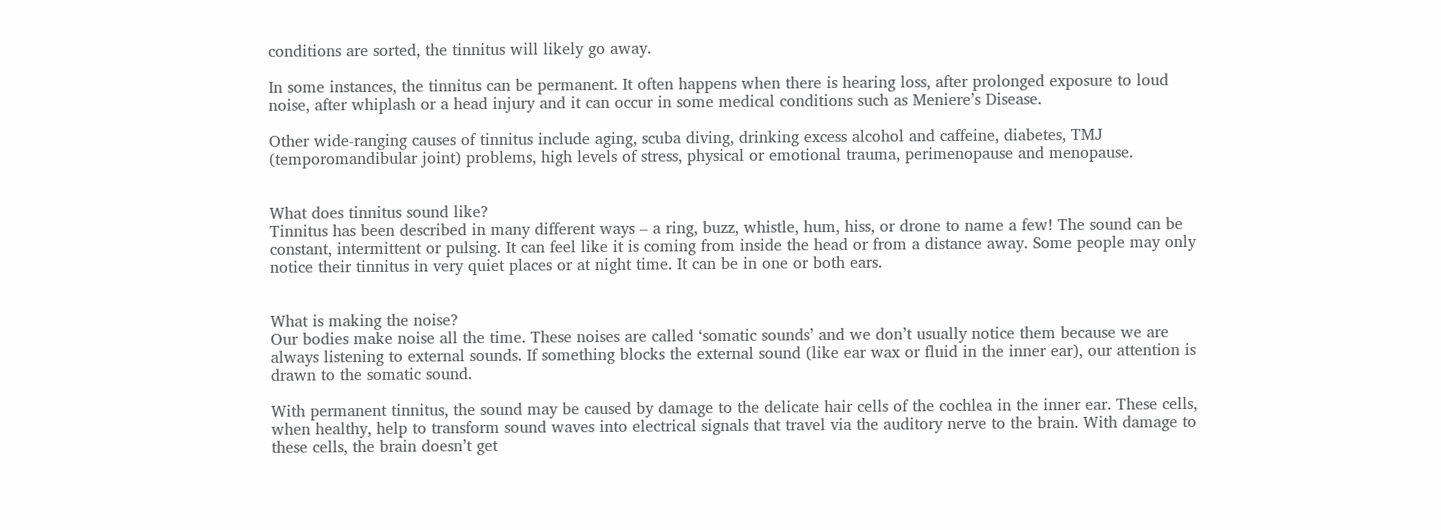conditions are sorted, the tinnitus will likely go away.

In some instances, the tinnitus can be permanent. It often happens when there is hearing loss, after prolonged exposure to loud noise, after whiplash or a head injury and it can occur in some medical conditions such as Meniere’s Disease.

Other wide-ranging causes of tinnitus include aging, scuba diving, drinking excess alcohol and caffeine, diabetes, TMJ (temporomandibular joint) problems, high levels of stress, physical or emotional trauma, perimenopause and menopause.


What does tinnitus sound like?
Tinnitus has been described in many different ways – a ring, buzz, whistle, hum, hiss, or drone to name a few! The sound can be constant, intermittent or pulsing. It can feel like it is coming from inside the head or from a distance away. Some people may only notice their tinnitus in very quiet places or at night time. It can be in one or both ears.


What is making the noise?
Our bodies make noise all the time. These noises are called ‘somatic sounds’ and we don’t usually notice them because we are always listening to external sounds. If something blocks the external sound (like ear wax or fluid in the inner ear), our attention is drawn to the somatic sound.

With permanent tinnitus, the sound may be caused by damage to the delicate hair cells of the cochlea in the inner ear. These cells, when healthy, help to transform sound waves into electrical signals that travel via the auditory nerve to the brain. With damage to these cells, the brain doesn’t get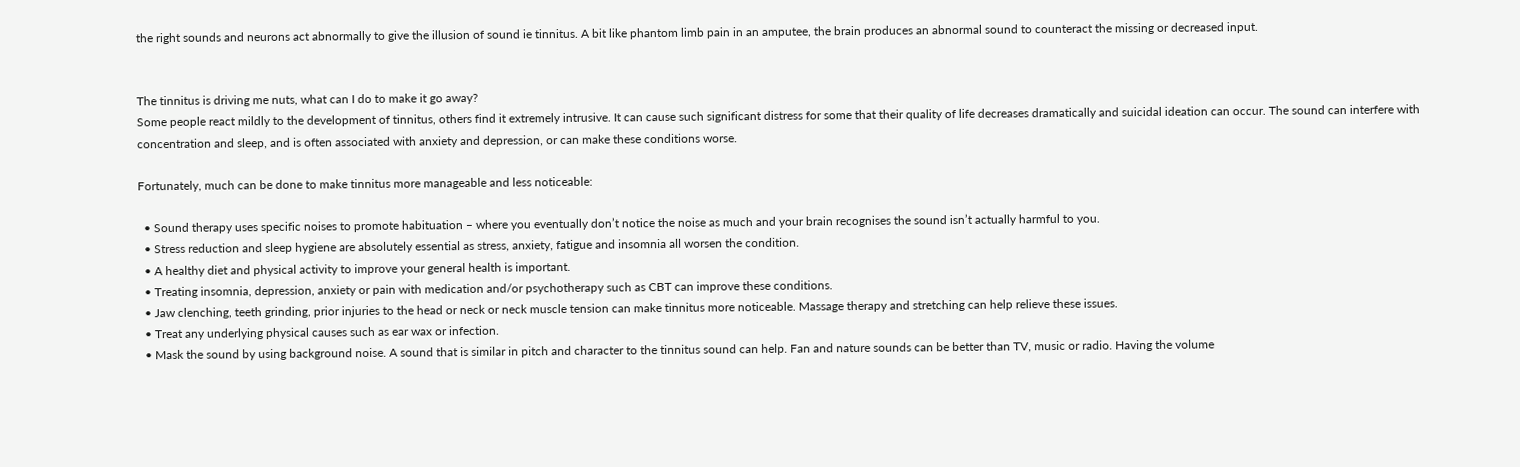the right sounds and neurons act abnormally to give the illusion of sound ie tinnitus. A bit like phantom limb pain in an amputee, the brain produces an abnormal sound to counteract the missing or decreased input.


The tinnitus is driving me nuts, what can I do to make it go away?
Some people react mildly to the development of tinnitus, others find it extremely intrusive. It can cause such significant distress for some that their quality of life decreases dramatically and suicidal ideation can occur. The sound can interfere with concentration and sleep, and is often associated with anxiety and depression, or can make these conditions worse.

Fortunately, much can be done to make tinnitus more manageable and less noticeable:

  • Sound therapy uses specific noises to promote habituation – where you eventually don’t notice the noise as much and your brain recognises the sound isn’t actually harmful to you.
  • Stress reduction and sleep hygiene are absolutely essential as stress, anxiety, fatigue and insomnia all worsen the condition.
  • A healthy diet and physical activity to improve your general health is important.
  • Treating insomnia, depression, anxiety or pain with medication and/or psychotherapy such as CBT can improve these conditions.
  • Jaw clenching, teeth grinding, prior injuries to the head or neck or neck muscle tension can make tinnitus more noticeable. Massage therapy and stretching can help relieve these issues.
  • Treat any underlying physical causes such as ear wax or infection.
  • Mask the sound by using background noise. A sound that is similar in pitch and character to the tinnitus sound can help. Fan and nature sounds can be better than TV, music or radio. Having the volume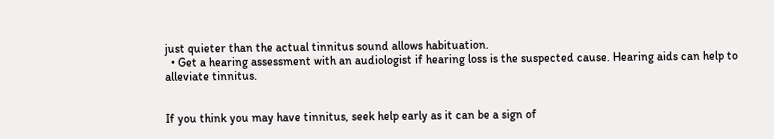just quieter than the actual tinnitus sound allows habituation.
  • Get a hearing assessment with an audiologist if hearing loss is the suspected cause. Hearing aids can help to alleviate tinnitus.


If you think you may have tinnitus, seek help early as it can be a sign of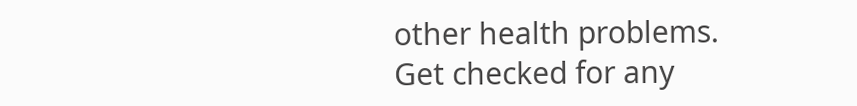other health problems. Get checked for any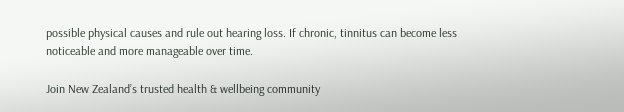possible physical causes and rule out hearing loss. If chronic, tinnitus can become less noticeable and more manageable over time.

Join New Zealand’s trusted health & wellbeing community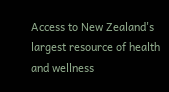Access to New Zealand's largest resource of health and wellness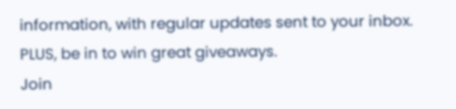information, with regular updates sent to your inbox. PLUS, be in to win great giveaways.
Join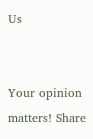Us


Your opinion matters! Share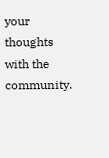your thoughts with the community.